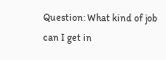Question: What kind of job can I get in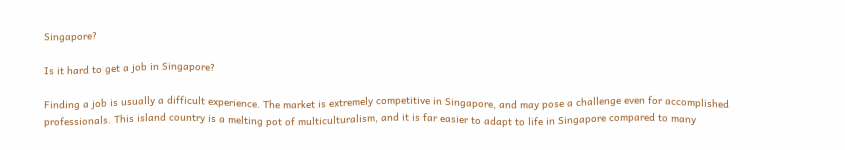Singapore?

Is it hard to get a job in Singapore?

Finding a job is usually a difficult experience. The market is extremely competitive in Singapore, and may pose a challenge even for accomplished professionals. This island country is a melting pot of multiculturalism, and it is far easier to adapt to life in Singapore compared to many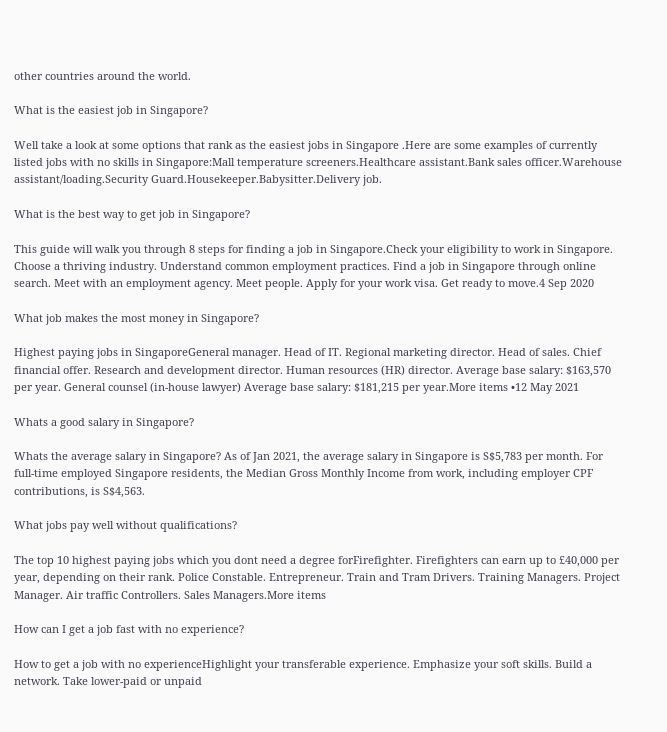other countries around the world.

What is the easiest job in Singapore?

Well take a look at some options that rank as the easiest jobs in Singapore .Here are some examples of currently listed jobs with no skills in Singapore:Mall temperature screeners.Healthcare assistant.Bank sales officer.Warehouse assistant/loading.Security Guard.Housekeeper.Babysitter.Delivery job.

What is the best way to get job in Singapore?

This guide will walk you through 8 steps for finding a job in Singapore.Check your eligibility to work in Singapore. Choose a thriving industry. Understand common employment practices. Find a job in Singapore through online search. Meet with an employment agency. Meet people. Apply for your work visa. Get ready to move.4 Sep 2020

What job makes the most money in Singapore?

Highest paying jobs in SingaporeGeneral manager. Head of IT. Regional marketing director. Head of sales. Chief financial offer. Research and development director. Human resources (HR) director. Average base salary: $163,570 per year. General counsel (in-house lawyer) Average base salary: $181,215 per year.More items •12 May 2021

Whats a good salary in Singapore?

Whats the average salary in Singapore? As of Jan 2021, the average salary in Singapore is S$5,783 per month. For full-time employed Singapore residents, the Median Gross Monthly Income from work, including employer CPF contributions, is S$4,563.

What jobs pay well without qualifications?

The top 10 highest paying jobs which you dont need a degree forFirefighter. Firefighters can earn up to £40,000 per year, depending on their rank. Police Constable. Entrepreneur. Train and Tram Drivers. Training Managers. Project Manager. Air traffic Controllers. Sales Managers.More items

How can I get a job fast with no experience?

How to get a job with no experienceHighlight your transferable experience. Emphasize your soft skills. Build a network. Take lower-paid or unpaid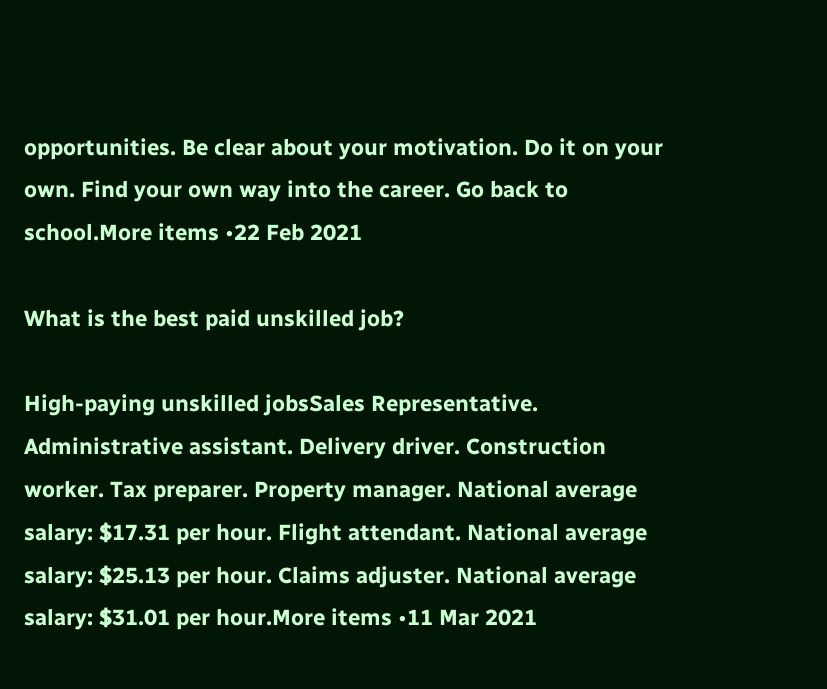opportunities. Be clear about your motivation. Do it on your own. Find your own way into the career. Go back to school.More items •22 Feb 2021

What is the best paid unskilled job?

High-paying unskilled jobsSales Representative. Administrative assistant. Delivery driver. Construction worker. Tax preparer. Property manager. National average salary: $17.31 per hour. Flight attendant. National average salary: $25.13 per hour. Claims adjuster. National average salary: $31.01 per hour.More items •11 Mar 2021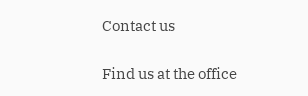Contact us

Find us at the office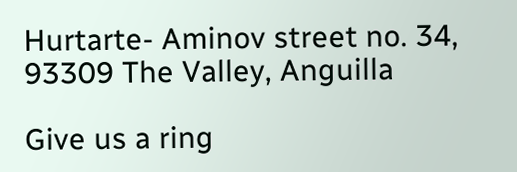Hurtarte- Aminov street no. 34, 93309 The Valley, Anguilla

Give us a ring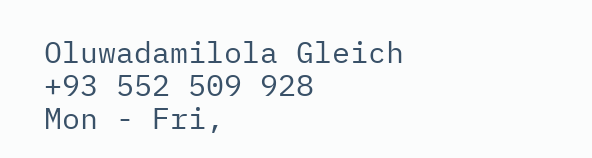Oluwadamilola Gleich
+93 552 509 928
Mon - Fri,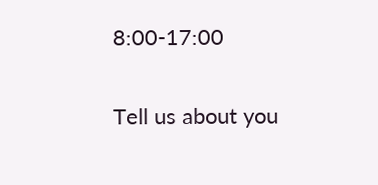8:00-17:00

Tell us about you